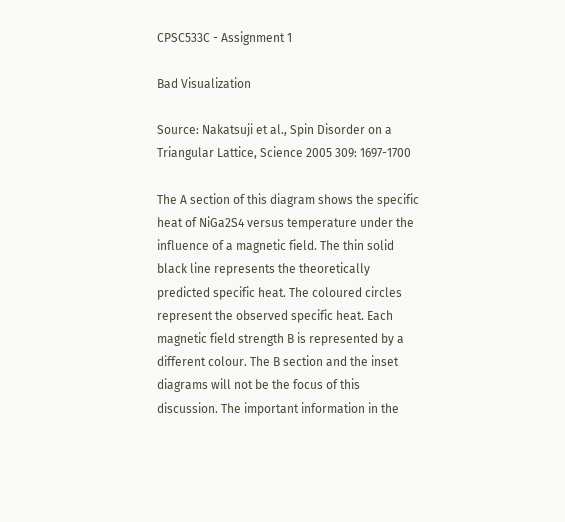CPSC533C - Assignment 1

Bad Visualization

Source: Nakatsuji et al., Spin Disorder on a Triangular Lattice, Science 2005 309: 1697-1700

The A section of this diagram shows the specific heat of NiGa2S4 versus temperature under the influence of a magnetic field. The thin solid black line represents the theoretically predicted specific heat. The coloured circles represent the observed specific heat. Each magnetic field strength B is represented by a different colour. The B section and the inset diagrams will not be the focus of this discussion. The important information in the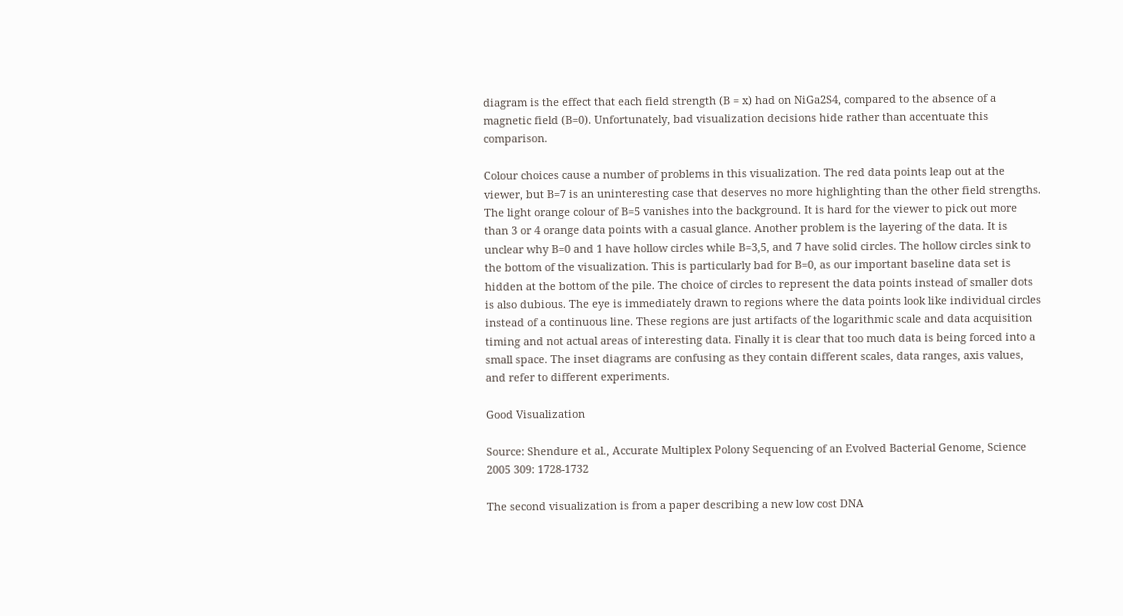diagram is the effect that each field strength (B = x) had on NiGa2S4, compared to the absence of a magnetic field (B=0). Unfortunately, bad visualization decisions hide rather than accentuate this comparison.

Colour choices cause a number of problems in this visualization. The red data points leap out at the viewer, but B=7 is an uninteresting case that deserves no more highlighting than the other field strengths. The light orange colour of B=5 vanishes into the background. It is hard for the viewer to pick out more than 3 or 4 orange data points with a casual glance. Another problem is the layering of the data. It is unclear why B=0 and 1 have hollow circles while B=3,5, and 7 have solid circles. The hollow circles sink to the bottom of the visualization. This is particularly bad for B=0, as our important baseline data set is hidden at the bottom of the pile. The choice of circles to represent the data points instead of smaller dots is also dubious. The eye is immediately drawn to regions where the data points look like individual circles instead of a continuous line. These regions are just artifacts of the logarithmic scale and data acquisition timing and not actual areas of interesting data. Finally it is clear that too much data is being forced into a small space. The inset diagrams are confusing as they contain different scales, data ranges, axis values, and refer to different experiments.

Good Visualization

Source: Shendure et al., Accurate Multiplex Polony Sequencing of an Evolved Bacterial Genome, Science 2005 309: 1728-1732

The second visualization is from a paper describing a new low cost DNA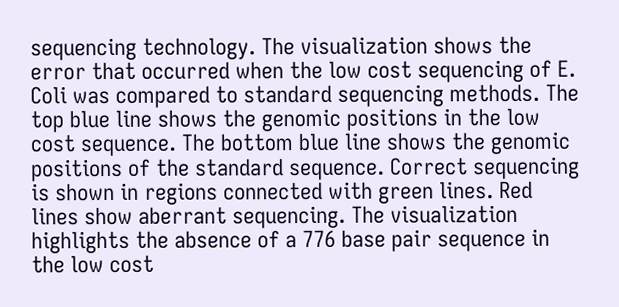sequencing technology. The visualization shows the error that occurred when the low cost sequencing of E. Coli was compared to standard sequencing methods. The top blue line shows the genomic positions in the low cost sequence. The bottom blue line shows the genomic positions of the standard sequence. Correct sequencing is shown in regions connected with green lines. Red lines show aberrant sequencing. The visualization highlights the absence of a 776 base pair sequence in the low cost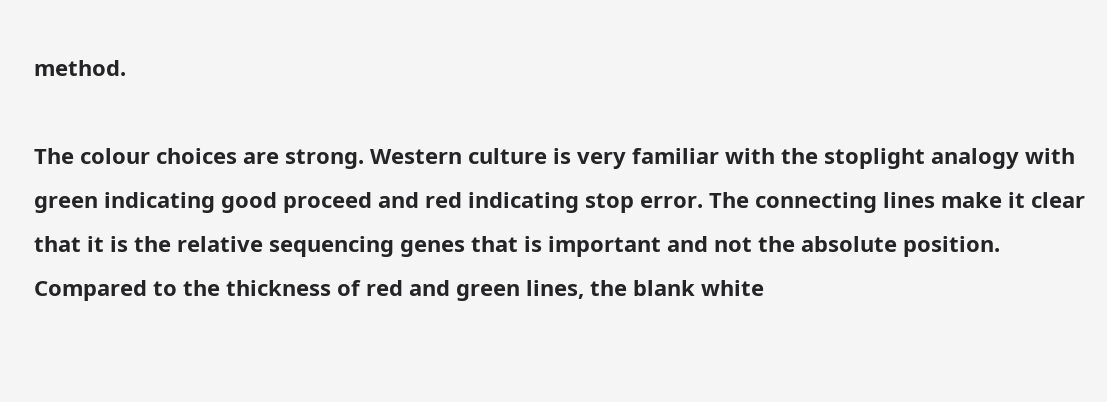method.

The colour choices are strong. Western culture is very familiar with the stoplight analogy with green indicating good proceed and red indicating stop error. The connecting lines make it clear that it is the relative sequencing genes that is important and not the absolute position. Compared to the thickness of red and green lines, the blank white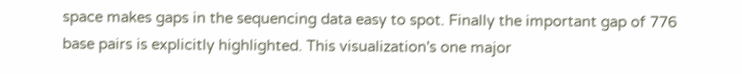space makes gaps in the sequencing data easy to spot. Finally the important gap of 776 base pairs is explicitly highlighted. This visualization's one major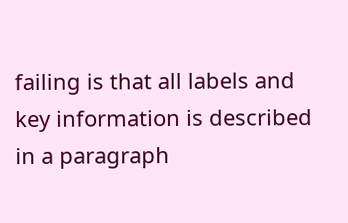failing is that all labels and key information is described in a paragraph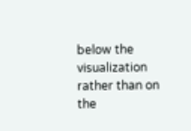below the visualization rather than on the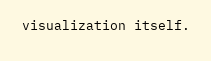visualization itself.